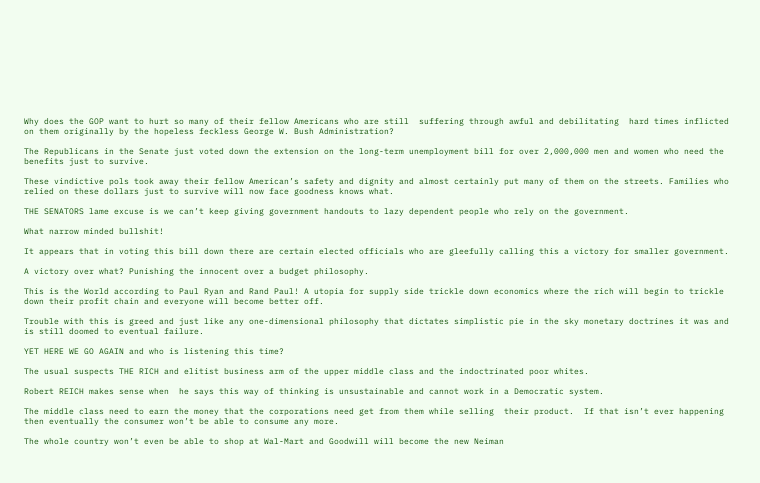Why does the GOP want to hurt so many of their fellow Americans who are still  suffering through awful and debilitating  hard times inflicted on them originally by the hopeless feckless George W. Bush Administration?

The Republicans in the Senate just voted down the extension on the long-term unemployment bill for over 2,000,000 men and women who need the benefits just to survive.

These vindictive pols took away their fellow American’s safety and dignity and almost certainly put many of them on the streets. Families who relied on these dollars just to survive will now face goodness knows what.

THE SENATORS lame excuse is we can’t keep giving government handouts to lazy dependent people who rely on the government.

What narrow minded bullshit!

It appears that in voting this bill down there are certain elected officials who are gleefully calling this a victory for smaller government.

A victory over what? Punishing the innocent over a budget philosophy.

This is the World according to Paul Ryan and Rand Paul! A utopia for supply side trickle down economics where the rich will begin to trickle down their profit chain and everyone will become better off.

Trouble with this is greed and just like any one-dimensional philosophy that dictates simplistic pie in the sky monetary doctrines it was and is still doomed to eventual failure.

YET HERE WE GO AGAIN and who is listening this time?

The usual suspects THE RICH and elitist business arm of the upper middle class and the indoctrinated poor whites.

Robert REICH makes sense when  he says this way of thinking is unsustainable and cannot work in a Democratic system.

The middle class need to earn the money that the corporations need get from them while selling  their product.  If that isn’t ever happening then eventually the consumer won’t be able to consume any more.

The whole country won’t even be able to shop at Wal-Mart and Goodwill will become the new Neiman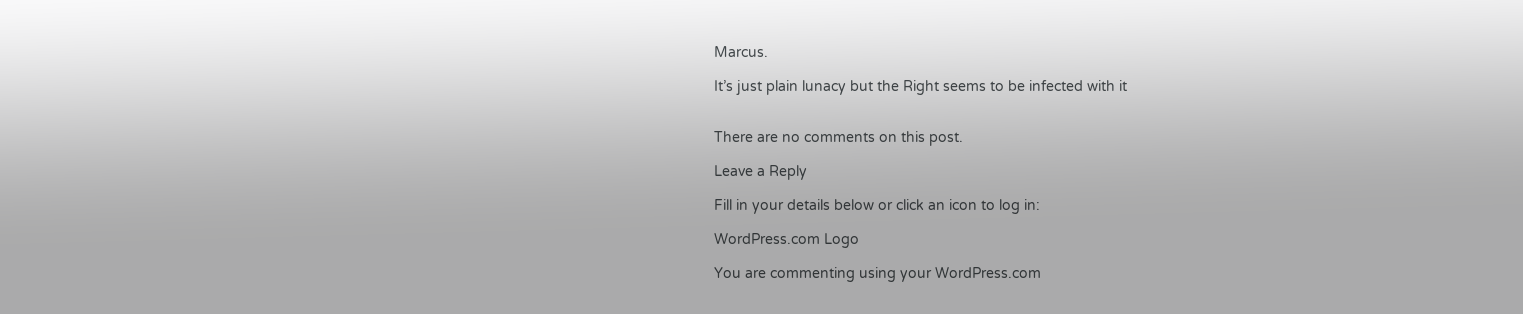Marcus.

It’s just plain lunacy but the Right seems to be infected with it


There are no comments on this post.

Leave a Reply

Fill in your details below or click an icon to log in:

WordPress.com Logo

You are commenting using your WordPress.com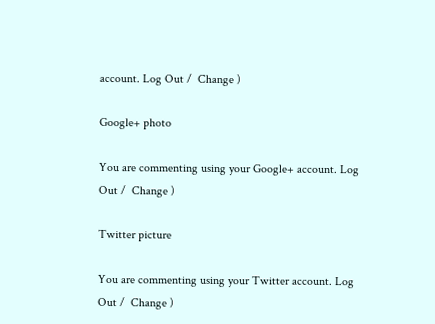account. Log Out /  Change )

Google+ photo

You are commenting using your Google+ account. Log Out /  Change )

Twitter picture

You are commenting using your Twitter account. Log Out /  Change )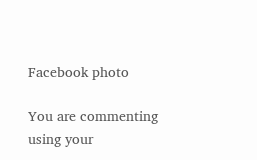Facebook photo

You are commenting using your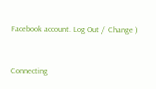Facebook account. Log Out /  Change )


Connecting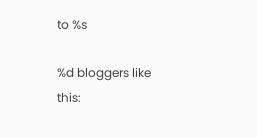to %s

%d bloggers like this: